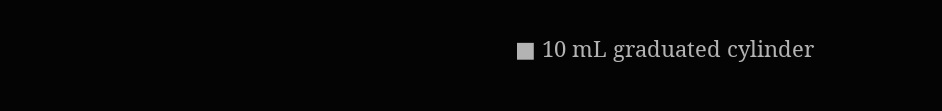■ 10 mL graduated cylinder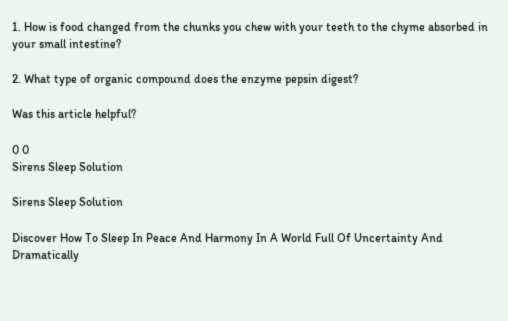1. How is food changed from the chunks you chew with your teeth to the chyme absorbed in your small intestine?

2. What type of organic compound does the enzyme pepsin digest?

Was this article helpful?

0 0
Sirens Sleep Solution

Sirens Sleep Solution

Discover How To Sleep In Peace And Harmony In A World Full Of Uncertainty And Dramatically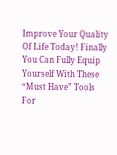Improve Your Quality Of Life Today! Finally You Can Fully Equip Yourself With These “Must Have” Tools For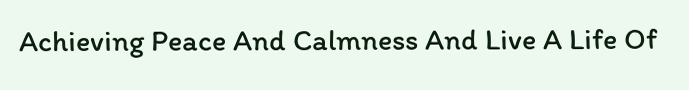Achieving Peace And Calmness And Live A Life Of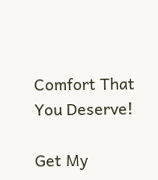Comfort That You Deserve!

Get My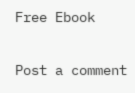Free Ebook

Post a comment